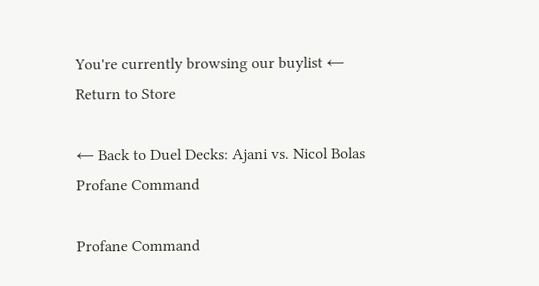You're currently browsing our buylist ← Return to Store

← Back to Duel Decks: Ajani vs. Nicol Bolas
Profane Command

Profane Command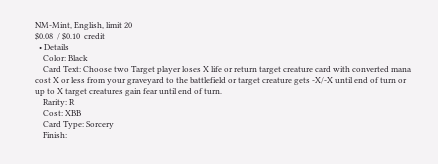NM-Mint, English, limit 20
$0.08  / $0.10  credit
  • Details
    Color: Black
    Card Text: Choose two Target player loses X life or return target creature card with converted mana cost X or less from your graveyard to the battlefield or target creature gets -X/-X until end of turn or up to X target creatures gain fear until end of turn.
    Rarity: R
    Cost: XBB
    Card Type: Sorcery
    Finish: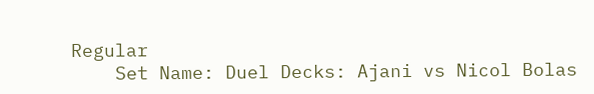Regular
    Set Name: Duel Decks: Ajani vs Nicol Bolas